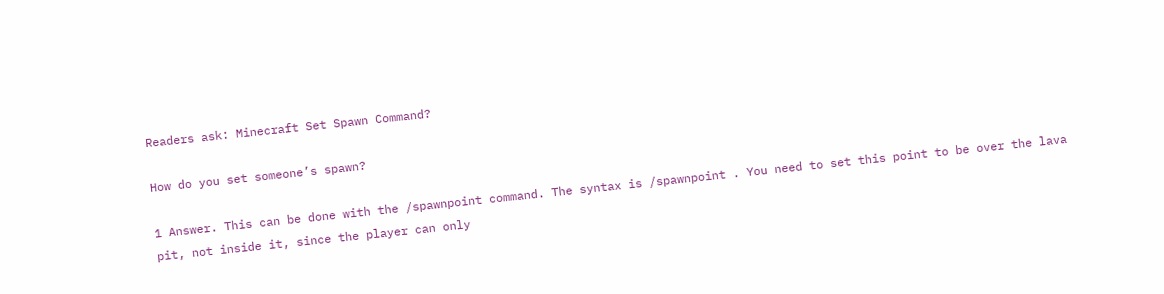Readers ask: Minecraft Set Spawn Command?

How do you set someone’s spawn?

1 Answer. This can be done with the /spawnpoint command. The syntax is /spawnpoint . You need to set this point to be over the lava pit, not inside it, since the player can only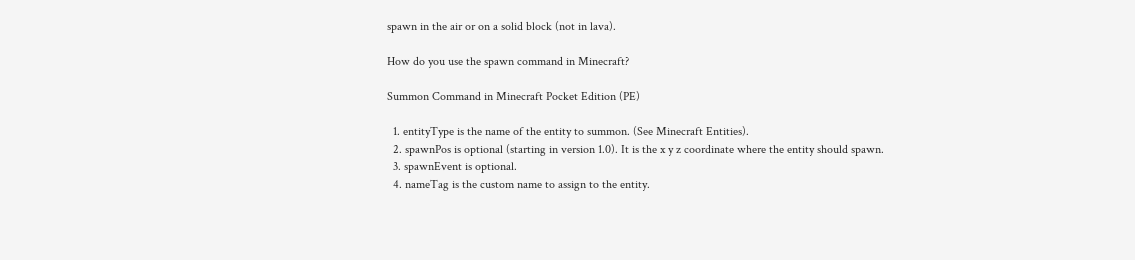spawn in the air or on a solid block (not in lava).

How do you use the spawn command in Minecraft?

Summon Command in Minecraft Pocket Edition (PE)

  1. entityType is the name of the entity to summon. (See Minecraft Entities).
  2. spawnPos is optional (starting in version 1.0). It is the x y z coordinate where the entity should spawn.
  3. spawnEvent is optional.
  4. nameTag is the custom name to assign to the entity.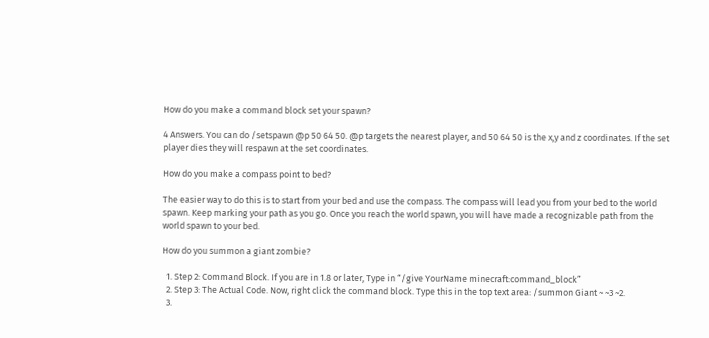How do you make a command block set your spawn?

4 Answers. You can do /setspawn @p 50 64 50. @p targets the nearest player, and 50 64 50 is the x,y and z coordinates. If the set player dies they will respawn at the set coordinates.

How do you make a compass point to bed?

The easier way to do this is to start from your bed and use the compass. The compass will lead you from your bed to the world spawn. Keep marking your path as you go. Once you reach the world spawn, you will have made a recognizable path from the world spawn to your bed.

How do you summon a giant zombie?

  1. Step 2: Command Block. If you are in 1.8 or later, Type in “/give YourName minecraft:command_block”
  2. Step 3: The Actual Code. Now, right click the command block. Type this in the top text area: /summon Giant ~ ~3 ~2.
  3.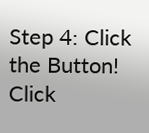Step 4: Click the Button! Click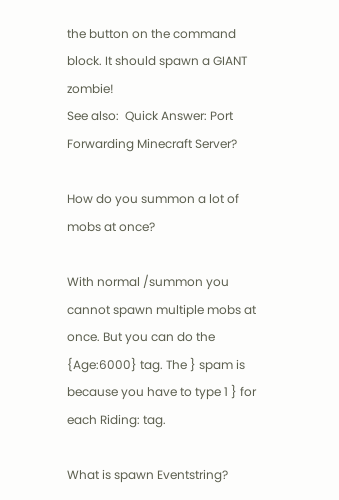the button on the command block. It should spawn a GIANT zombie!
See also:  Quick Answer: Port Forwarding Minecraft Server?

How do you summon a lot of mobs at once?

With normal /summon you cannot spawn multiple mobs at once. But you can do the {Age:6000} tag. The } spam is because you have to type 1 } for each Riding: tag.

What is spawn Eventstring?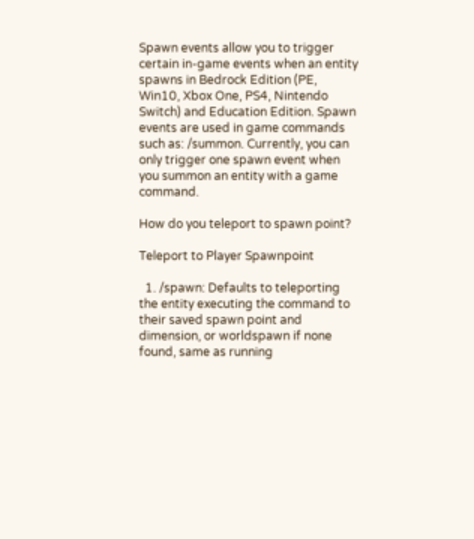Spawn events allow you to trigger certain in-game events when an entity spawns in Bedrock Edition (PE, Win10, Xbox One, PS4, Nintendo Switch) and Education Edition. Spawn events are used in game commands such as: /summon. Currently, you can only trigger one spawn event when you summon an entity with a game command.

How do you teleport to spawn point?

Teleport to Player Spawnpoint

  1. /spawn: Defaults to teleporting the entity executing the command to their saved spawn point and dimension, or worldspawn if none found, same as running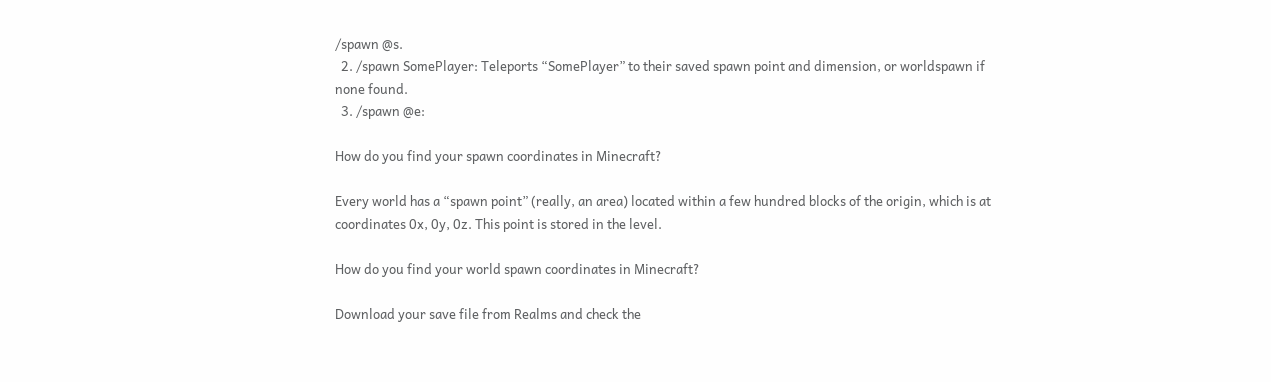/spawn @s.
  2. /spawn SomePlayer: Teleports “SomePlayer” to their saved spawn point and dimension, or worldspawn if none found.
  3. /spawn @e:

How do you find your spawn coordinates in Minecraft?

Every world has a “spawn point” (really, an area) located within a few hundred blocks of the origin, which is at coordinates 0x, 0y, 0z. This point is stored in the level.

How do you find your world spawn coordinates in Minecraft?

Download your save file from Realms and check the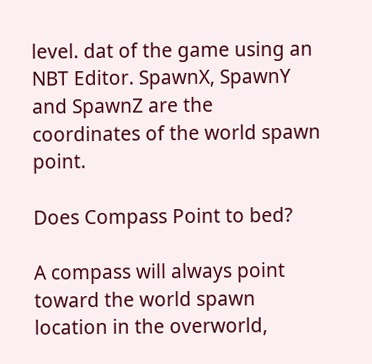level. dat of the game using an NBT Editor. SpawnX, SpawnY and SpawnZ are the coordinates of the world spawn point.

Does Compass Point to bed?

A compass will always point toward the world spawn location in the overworld,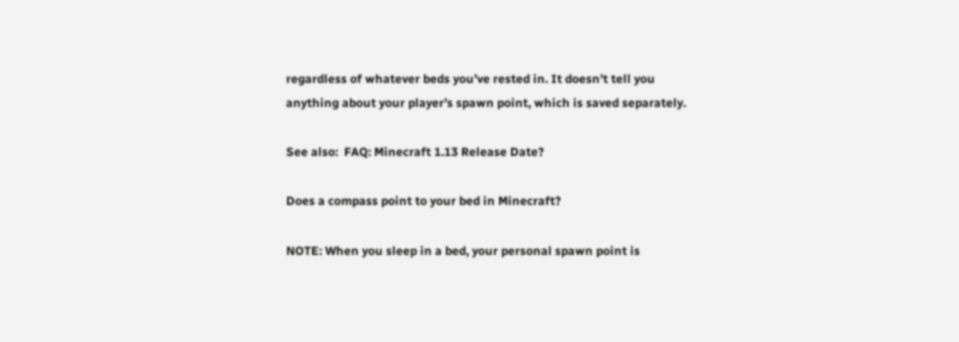regardless of whatever beds you’ve rested in. It doesn’t tell you anything about your player’s spawn point, which is saved separately.

See also:  FAQ: Minecraft 1.13 Release Date?

Does a compass point to your bed in Minecraft?

NOTE: When you sleep in a bed, your personal spawn point is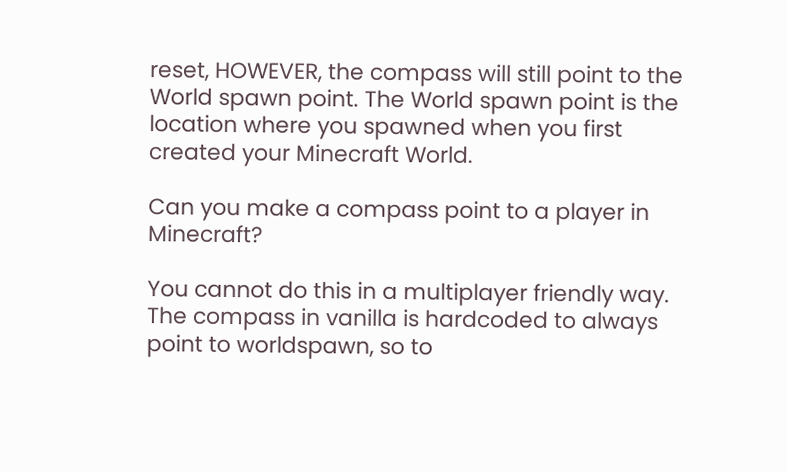reset, HOWEVER, the compass will still point to the World spawn point. The World spawn point is the location where you spawned when you first created your Minecraft World.

Can you make a compass point to a player in Minecraft?

You cannot do this in a multiplayer friendly way. The compass in vanilla is hardcoded to always point to worldspawn, so to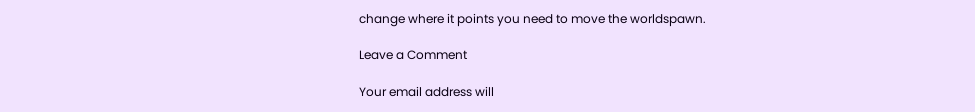change where it points you need to move the worldspawn.

Leave a Comment

Your email address will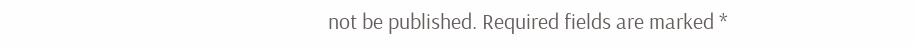not be published. Required fields are marked *